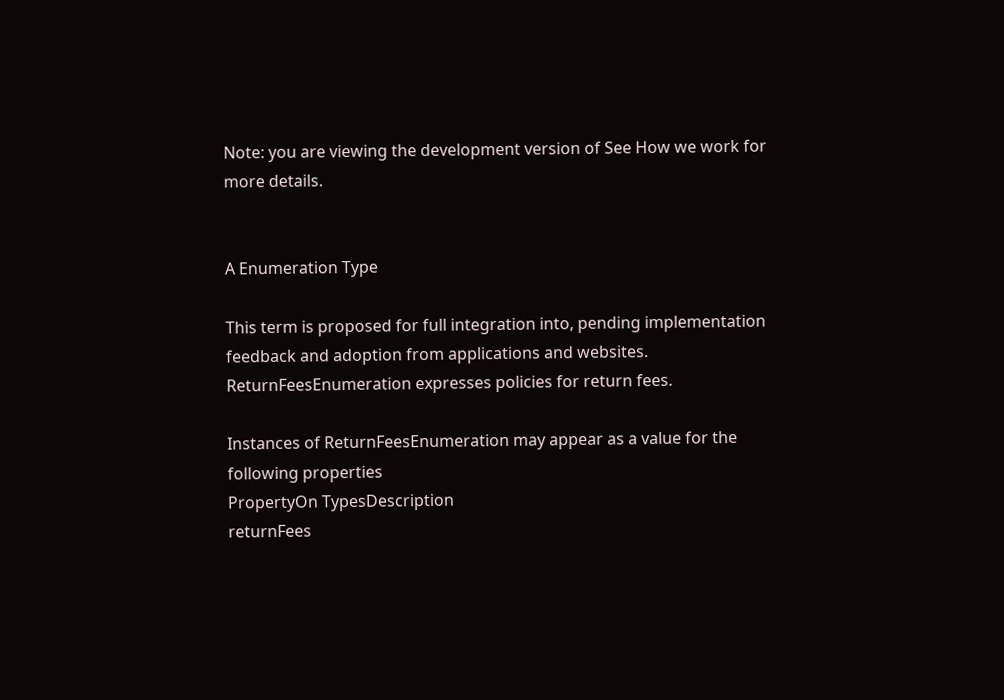Note: you are viewing the development version of See How we work for more details.


A Enumeration Type

This term is proposed for full integration into, pending implementation feedback and adoption from applications and websites.
ReturnFeesEnumeration expresses policies for return fees.

Instances of ReturnFeesEnumeration may appear as a value for the following properties
PropertyOn TypesDescription
returnFees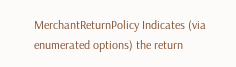MerchantReturnPolicy Indicates (via enumerated options) the return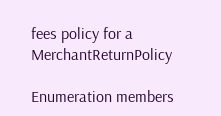fees policy for a MerchantReturnPolicy

Enumeration members